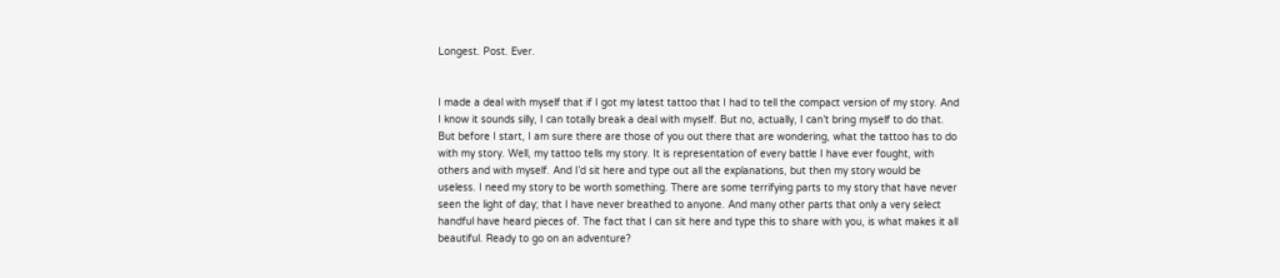Longest. Post. Ever.


I made a deal with myself that if I got my latest tattoo that I had to tell the compact version of my story. And I know it sounds silly, I can totally break a deal with myself. But no, actually, I can’t bring myself to do that. But before I start, I am sure there are those of you out there that are wondering, what the tattoo has to do with my story. Well, my tattoo tells my story. It is representation of every battle I have ever fought, with others and with myself. And I’d sit here and type out all the explanations, but then my story would be useless. I need my story to be worth something. There are some terrifying parts to my story that have never seen the light of day; that I have never breathed to anyone. And many other parts that only a very select handful have heard pieces of. The fact that I can sit here and type this to share with you, is what makes it all beautiful. Ready to go on an adventure?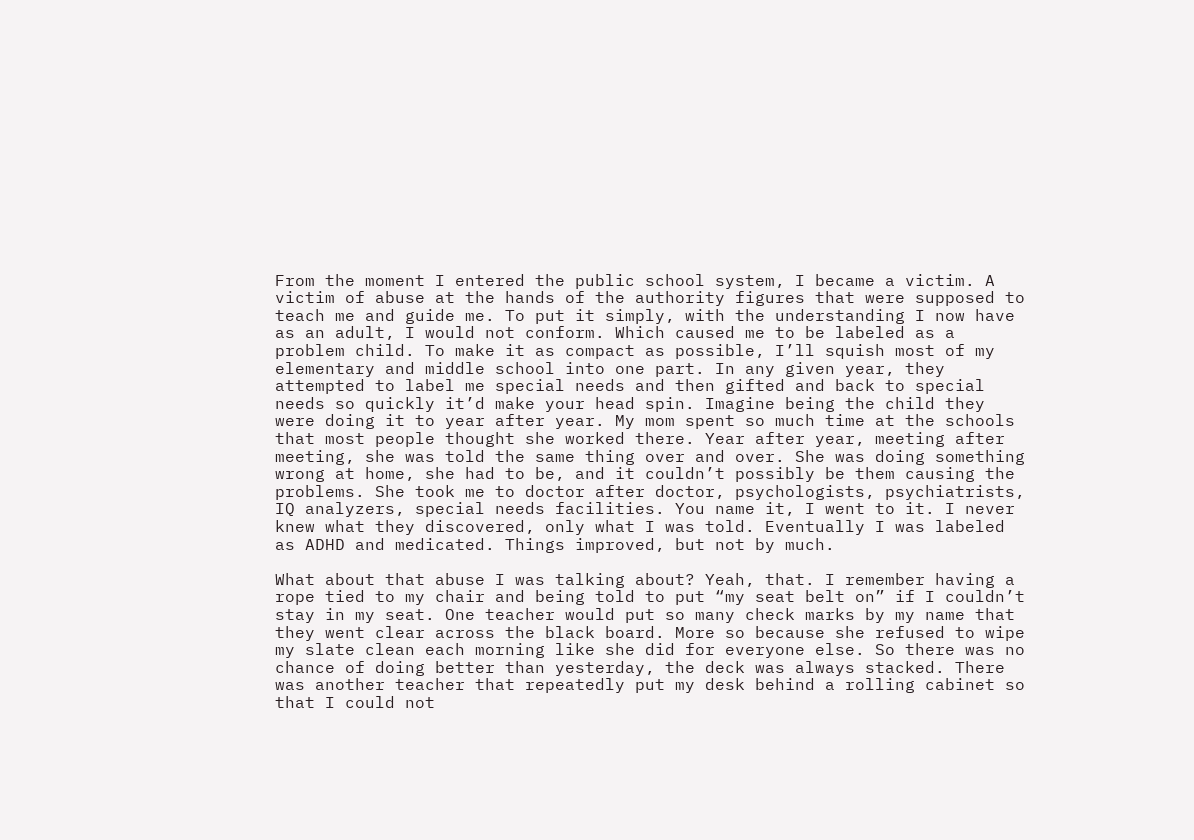From the moment I entered the public school system, I became a victim. A victim of abuse at the hands of the authority figures that were supposed to teach me and guide me. To put it simply, with the understanding I now have as an adult, I would not conform. Which caused me to be labeled as a problem child. To make it as compact as possible, I’ll squish most of my elementary and middle school into one part. In any given year, they attempted to label me special needs and then gifted and back to special needs so quickly it’d make your head spin. Imagine being the child they were doing it to year after year. My mom spent so much time at the schools that most people thought she worked there. Year after year, meeting after meeting, she was told the same thing over and over. She was doing something wrong at home, she had to be, and it couldn’t possibly be them causing the problems. She took me to doctor after doctor, psychologists, psychiatrists, IQ analyzers, special needs facilities. You name it, I went to it. I never knew what they discovered, only what I was told. Eventually I was labeled as ADHD and medicated. Things improved, but not by much.

What about that abuse I was talking about? Yeah, that. I remember having a rope tied to my chair and being told to put “my seat belt on” if I couldn’t stay in my seat. One teacher would put so many check marks by my name that they went clear across the black board. More so because she refused to wipe my slate clean each morning like she did for everyone else. So there was no chance of doing better than yesterday, the deck was always stacked. There was another teacher that repeatedly put my desk behind a rolling cabinet so that I could not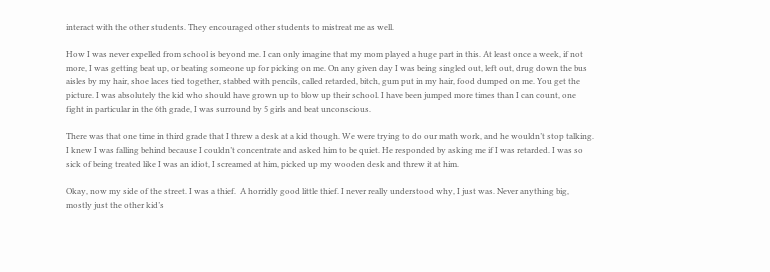interact with the other students. They encouraged other students to mistreat me as well.

How I was never expelled from school is beyond me. I can only imagine that my mom played a huge part in this. At least once a week, if not more, I was getting beat up, or beating someone up for picking on me. On any given day I was being singled out, left out, drug down the bus aisles by my hair, shoe laces tied together, stabbed with pencils, called retarded, bitch, gum put in my hair, food dumped on me. You get the picture. I was absolutely the kid who should have grown up to blow up their school. I have been jumped more times than I can count, one fight in particular in the 6th grade, I was surround by 5 girls and beat unconscious.

There was that one time in third grade that I threw a desk at a kid though. We were trying to do our math work, and he wouldn’t stop talking. I knew I was falling behind because I couldn’t concentrate and asked him to be quiet. He responded by asking me if I was retarded. I was so sick of being treated like I was an idiot, I screamed at him, picked up my wooden desk and threw it at him.

Okay, now my side of the street. I was a thief.  A horridly good little thief. I never really understood why, I just was. Never anything big, mostly just the other kid’s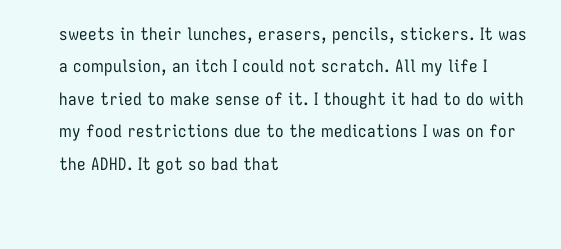sweets in their lunches, erasers, pencils, stickers. It was a compulsion, an itch I could not scratch. All my life I have tried to make sense of it. I thought it had to do with my food restrictions due to the medications I was on for the ADHD. It got so bad that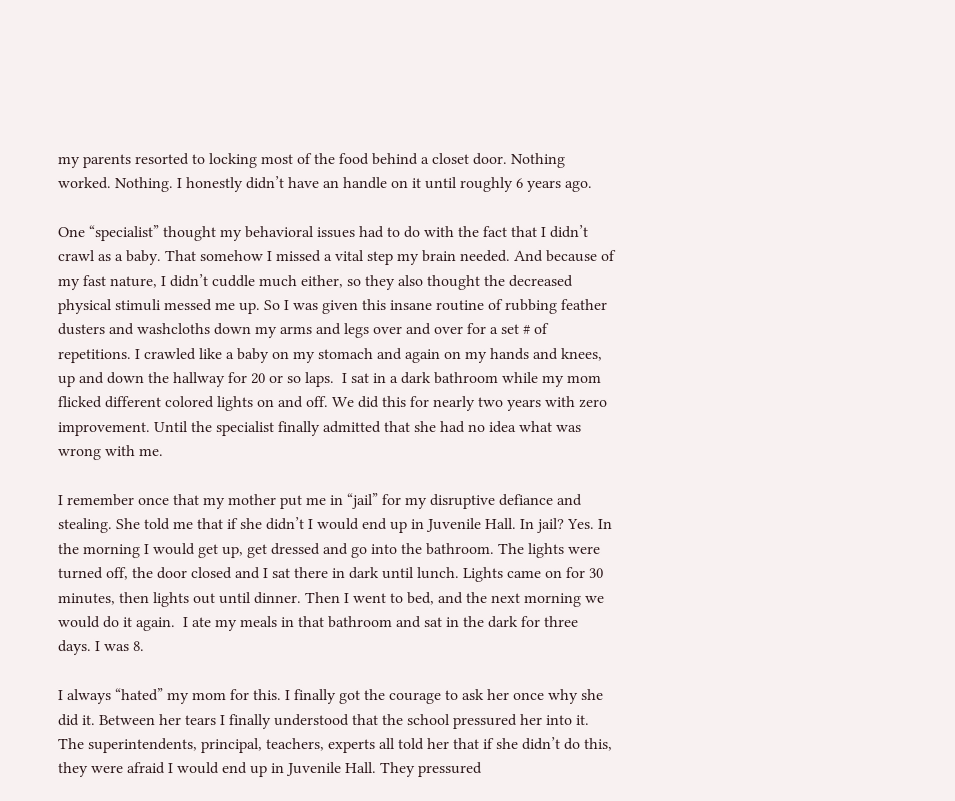my parents resorted to locking most of the food behind a closet door. Nothing worked. Nothing. I honestly didn’t have an handle on it until roughly 6 years ago.

One “specialist” thought my behavioral issues had to do with the fact that I didn’t crawl as a baby. That somehow I missed a vital step my brain needed. And because of my fast nature, I didn’t cuddle much either, so they also thought the decreased physical stimuli messed me up. So I was given this insane routine of rubbing feather dusters and washcloths down my arms and legs over and over for a set # of repetitions. I crawled like a baby on my stomach and again on my hands and knees, up and down the hallway for 20 or so laps.  I sat in a dark bathroom while my mom flicked different colored lights on and off. We did this for nearly two years with zero improvement. Until the specialist finally admitted that she had no idea what was wrong with me.

I remember once that my mother put me in “jail” for my disruptive defiance and stealing. She told me that if she didn’t I would end up in Juvenile Hall. In jail? Yes. In the morning I would get up, get dressed and go into the bathroom. The lights were turned off, the door closed and I sat there in dark until lunch. Lights came on for 30 minutes, then lights out until dinner. Then I went to bed, and the next morning we would do it again.  I ate my meals in that bathroom and sat in the dark for three days. I was 8.

I always “hated” my mom for this. I finally got the courage to ask her once why she did it. Between her tears I finally understood that the school pressured her into it. The superintendents, principal, teachers, experts all told her that if she didn’t do this, they were afraid I would end up in Juvenile Hall. They pressured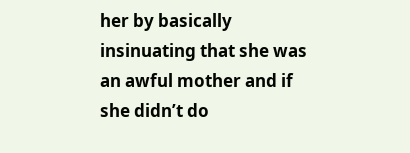her by basically insinuating that she was an awful mother and if she didn’t do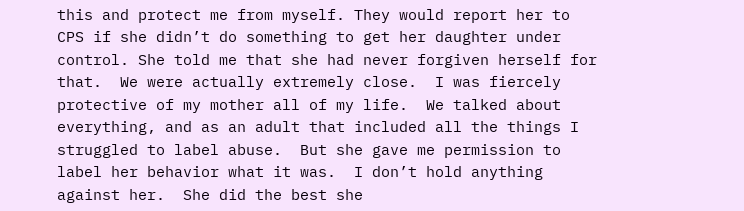this and protect me from myself. They would report her to CPS if she didn’t do something to get her daughter under control. She told me that she had never forgiven herself for that.  We were actually extremely close.  I was fiercely protective of my mother all of my life.  We talked about everything, and as an adult that included all the things I struggled to label abuse.  But she gave me permission to label her behavior what it was.  I don’t hold anything against her.  She did the best she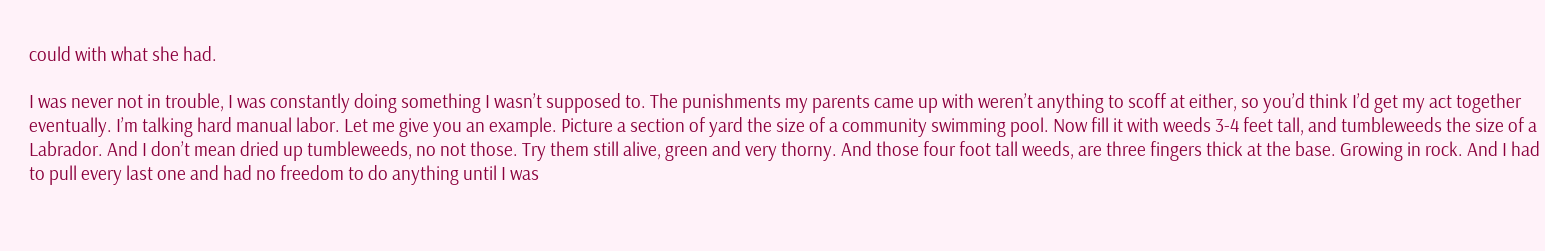could with what she had.

I was never not in trouble, I was constantly doing something I wasn’t supposed to. The punishments my parents came up with weren’t anything to scoff at either, so you’d think I’d get my act together eventually. I’m talking hard manual labor. Let me give you an example. Picture a section of yard the size of a community swimming pool. Now fill it with weeds 3-4 feet tall, and tumbleweeds the size of a Labrador. And I don’t mean dried up tumbleweeds, no not those. Try them still alive, green and very thorny. And those four foot tall weeds, are three fingers thick at the base. Growing in rock. And I had to pull every last one and had no freedom to do anything until I was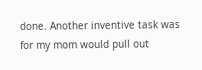done. Another inventive task was for my mom would pull out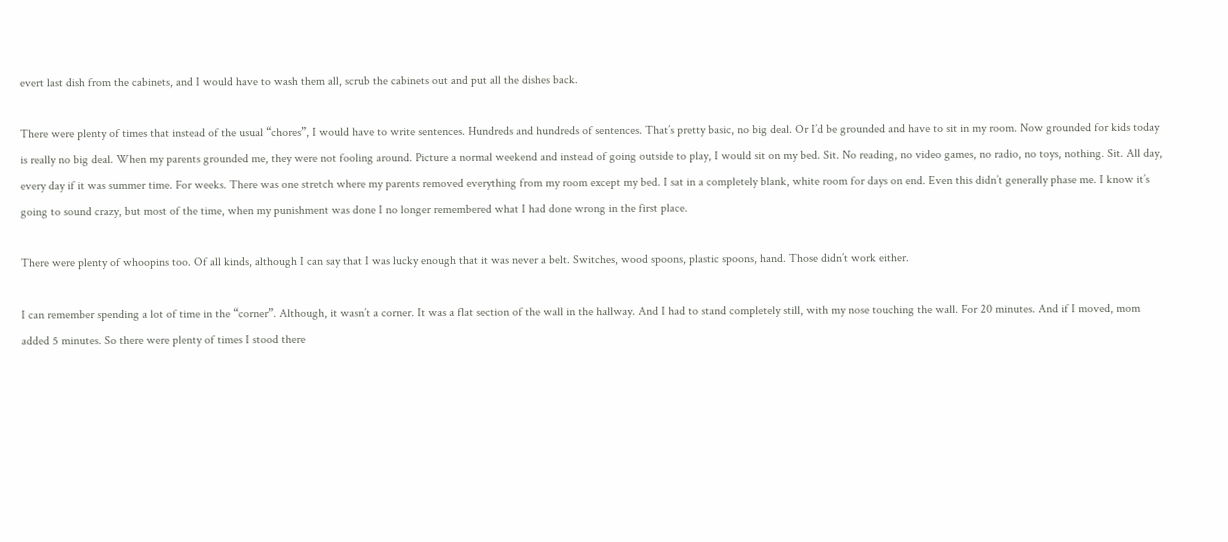evert last dish from the cabinets, and I would have to wash them all, scrub the cabinets out and put all the dishes back.

There were plenty of times that instead of the usual “chores”, I would have to write sentences. Hundreds and hundreds of sentences. That’s pretty basic, no big deal. Or I’d be grounded and have to sit in my room. Now grounded for kids today is really no big deal. When my parents grounded me, they were not fooling around. Picture a normal weekend and instead of going outside to play, I would sit on my bed. Sit. No reading, no video games, no radio, no toys, nothing. Sit. All day, every day if it was summer time. For weeks. There was one stretch where my parents removed everything from my room except my bed. I sat in a completely blank, white room for days on end. Even this didn’t generally phase me. I know it’s going to sound crazy, but most of the time, when my punishment was done I no longer remembered what I had done wrong in the first place.

There were plenty of whoopins too. Of all kinds, although I can say that I was lucky enough that it was never a belt. Switches, wood spoons, plastic spoons, hand. Those didn’t work either.

I can remember spending a lot of time in the “corner”. Although, it wasn’t a corner. It was a flat section of the wall in the hallway. And I had to stand completely still, with my nose touching the wall. For 20 minutes. And if I moved, mom added 5 minutes. So there were plenty of times I stood there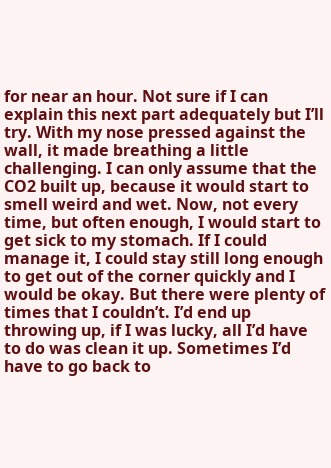for near an hour. Not sure if I can explain this next part adequately but I’ll try. With my nose pressed against the wall, it made breathing a little challenging. I can only assume that the CO2 built up, because it would start to smell weird and wet. Now, not every time, but often enough, I would start to get sick to my stomach. If I could manage it, I could stay still long enough to get out of the corner quickly and I would be okay. But there were plenty of times that I couldn’t. I’d end up throwing up, if I was lucky, all I’d have to do was clean it up. Sometimes I’d have to go back to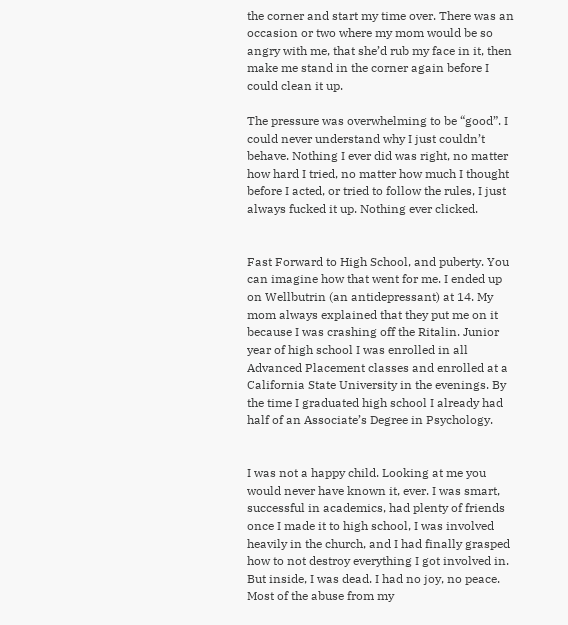the corner and start my time over. There was an occasion or two where my mom would be so angry with me, that she’d rub my face in it, then make me stand in the corner again before I could clean it up.

The pressure was overwhelming to be “good”. I could never understand why I just couldn’t behave. Nothing I ever did was right, no matter how hard I tried, no matter how much I thought before I acted, or tried to follow the rules, I just always fucked it up. Nothing ever clicked.


Fast Forward to High School, and puberty. You can imagine how that went for me. I ended up on Wellbutrin (an antidepressant) at 14. My mom always explained that they put me on it because I was crashing off the Ritalin. Junior year of high school I was enrolled in all Advanced Placement classes and enrolled at a California State University in the evenings. By the time I graduated high school I already had half of an Associate’s Degree in Psychology.


I was not a happy child. Looking at me you would never have known it, ever. I was smart, successful in academics, had plenty of friends once I made it to high school, I was involved heavily in the church, and I had finally grasped how to not destroy everything I got involved in. But inside, I was dead. I had no joy, no peace. Most of the abuse from my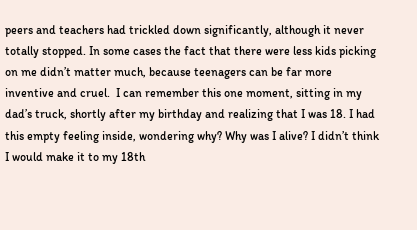peers and teachers had trickled down significantly, although it never totally stopped. In some cases the fact that there were less kids picking on me didn’t matter much, because teenagers can be far more inventive and cruel.  I can remember this one moment, sitting in my dad’s truck, shortly after my birthday and realizing that I was 18. I had this empty feeling inside, wondering why? Why was I alive? I didn’t think I would make it to my 18th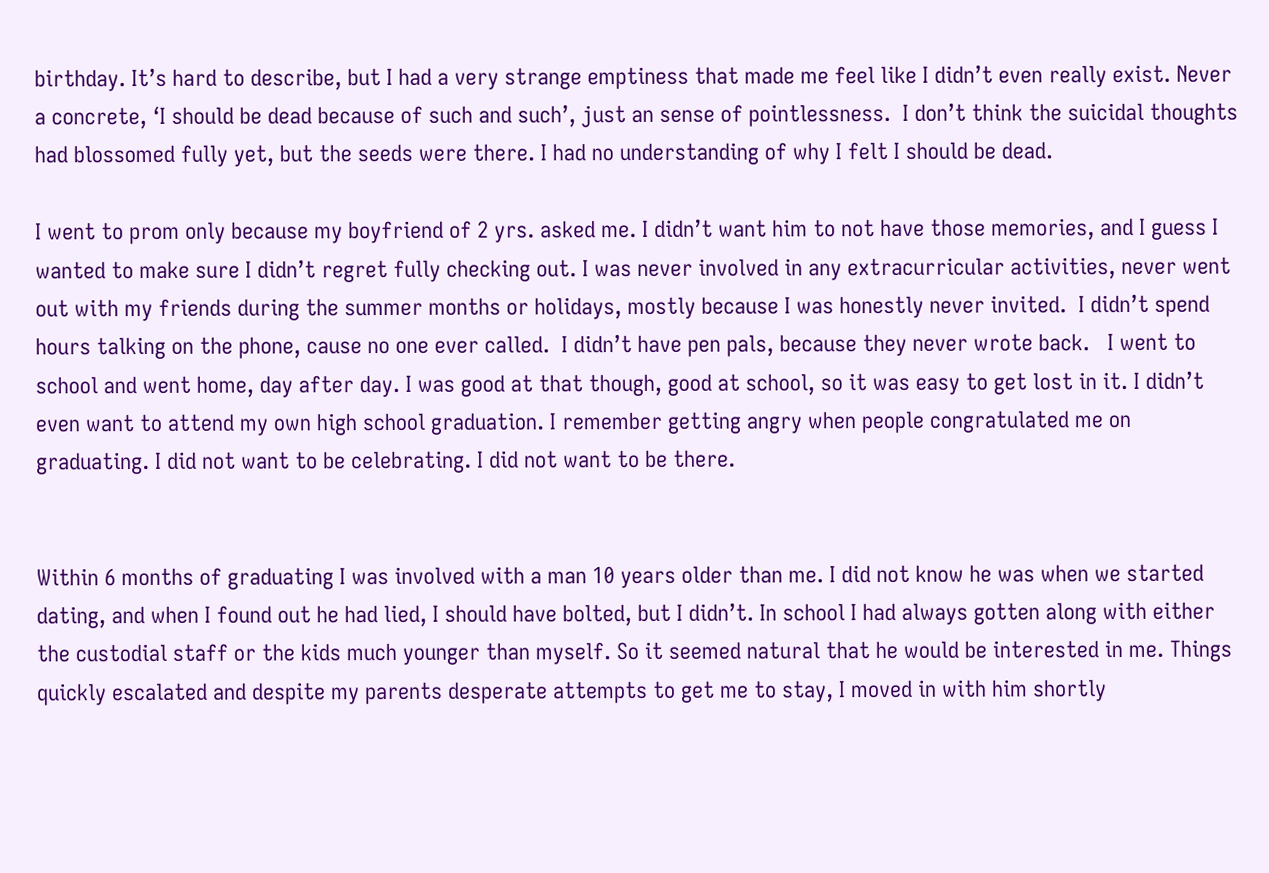birthday. It’s hard to describe, but I had a very strange emptiness that made me feel like I didn’t even really exist. Never a concrete, ‘I should be dead because of such and such’, just an sense of pointlessness.  I don’t think the suicidal thoughts had blossomed fully yet, but the seeds were there. I had no understanding of why I felt I should be dead.

I went to prom only because my boyfriend of 2 yrs. asked me. I didn’t want him to not have those memories, and I guess I wanted to make sure I didn’t regret fully checking out. I was never involved in any extracurricular activities, never went out with my friends during the summer months or holidays, mostly because I was honestly never invited.  I didn’t spend hours talking on the phone, cause no one ever called.  I didn’t have pen pals, because they never wrote back.   I went to school and went home, day after day. I was good at that though, good at school, so it was easy to get lost in it. I didn’t even want to attend my own high school graduation. I remember getting angry when people congratulated me on graduating. I did not want to be celebrating. I did not want to be there.


Within 6 months of graduating I was involved with a man 10 years older than me. I did not know he was when we started dating, and when I found out he had lied, I should have bolted, but I didn’t. In school I had always gotten along with either the custodial staff or the kids much younger than myself. So it seemed natural that he would be interested in me. Things quickly escalated and despite my parents desperate attempts to get me to stay, I moved in with him shortly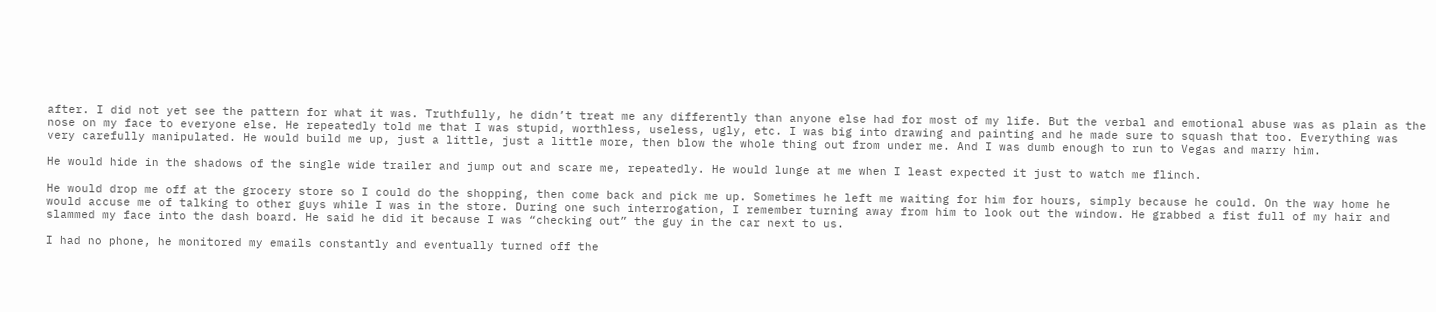after. I did not yet see the pattern for what it was. Truthfully, he didn’t treat me any differently than anyone else had for most of my life. But the verbal and emotional abuse was as plain as the nose on my face to everyone else. He repeatedly told me that I was stupid, worthless, useless, ugly, etc. I was big into drawing and painting and he made sure to squash that too. Everything was very carefully manipulated. He would build me up, just a little, just a little more, then blow the whole thing out from under me. And I was dumb enough to run to Vegas and marry him.

He would hide in the shadows of the single wide trailer and jump out and scare me, repeatedly. He would lunge at me when I least expected it just to watch me flinch.

He would drop me off at the grocery store so I could do the shopping, then come back and pick me up. Sometimes he left me waiting for him for hours, simply because he could. On the way home he would accuse me of talking to other guys while I was in the store. During one such interrogation, I remember turning away from him to look out the window. He grabbed a fist full of my hair and slammed my face into the dash board. He said he did it because I was “checking out” the guy in the car next to us.

I had no phone, he monitored my emails constantly and eventually turned off the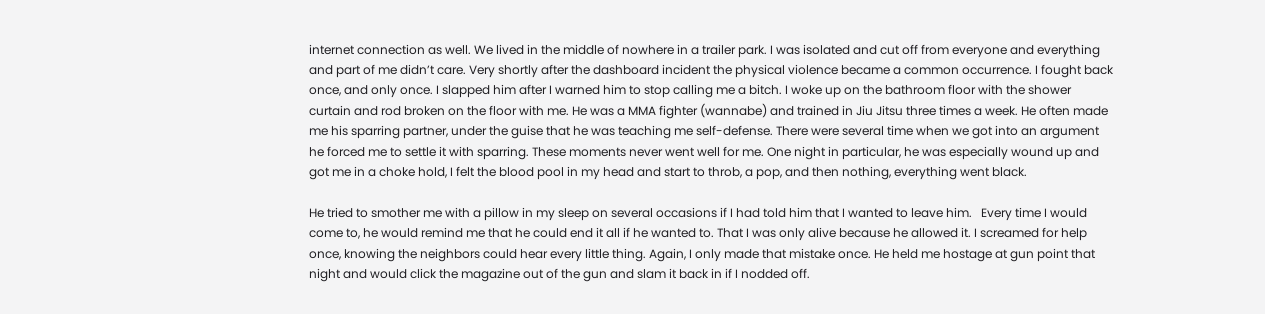internet connection as well. We lived in the middle of nowhere in a trailer park. I was isolated and cut off from everyone and everything and part of me didn’t care. Very shortly after the dashboard incident the physical violence became a common occurrence. I fought back once, and only once. I slapped him after I warned him to stop calling me a bitch. I woke up on the bathroom floor with the shower curtain and rod broken on the floor with me. He was a MMA fighter (wannabe) and trained in Jiu Jitsu three times a week. He often made me his sparring partner, under the guise that he was teaching me self-defense. There were several time when we got into an argument he forced me to settle it with sparring. These moments never went well for me. One night in particular, he was especially wound up and got me in a choke hold, I felt the blood pool in my head and start to throb, a pop, and then nothing, everything went black.

He tried to smother me with a pillow in my sleep on several occasions if I had told him that I wanted to leave him.   Every time I would come to, he would remind me that he could end it all if he wanted to. That I was only alive because he allowed it. I screamed for help once, knowing the neighbors could hear every little thing. Again, I only made that mistake once. He held me hostage at gun point that night and would click the magazine out of the gun and slam it back in if I nodded off.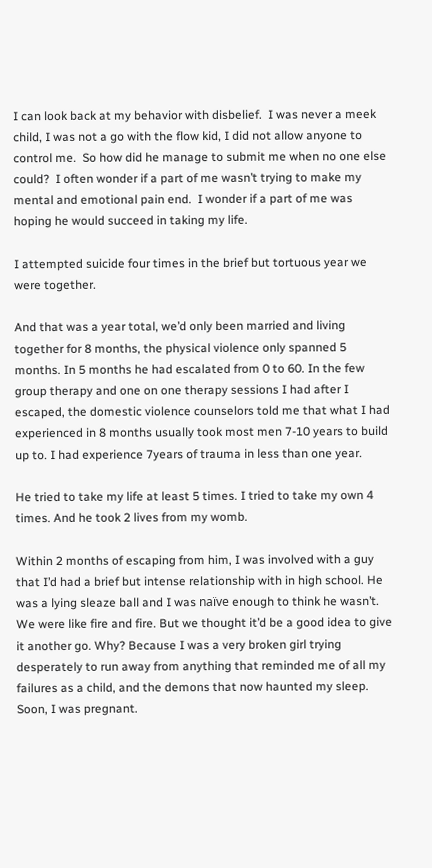I can look back at my behavior with disbelief.  I was never a meek child, I was not a go with the flow kid, I did not allow anyone to control me.  So how did he manage to submit me when no one else could?  I often wonder if a part of me wasn’t trying to make my mental and emotional pain end.  I wonder if a part of me was hoping he would succeed in taking my life.

I attempted suicide four times in the brief but tortuous year we were together.

And that was a year total, we’d only been married and living together for 8 months, the physical violence only spanned 5 months. In 5 months he had escalated from 0 to 60. In the few group therapy and one on one therapy sessions I had after I escaped, the domestic violence counselors told me that what I had experienced in 8 months usually took most men 7-10 years to build up to. I had experience 7years of trauma in less than one year.

He tried to take my life at least 5 times. I tried to take my own 4 times. And he took 2 lives from my womb.

Within 2 months of escaping from him, I was involved with a guy that I’d had a brief but intense relationship with in high school. He was a lying sleaze ball and I was naïve enough to think he wasn’t. We were like fire and fire. But we thought it’d be a good idea to give it another go. Why? Because I was a very broken girl trying desperately to run away from anything that reminded me of all my failures as a child, and the demons that now haunted my sleep. Soon, I was pregnant.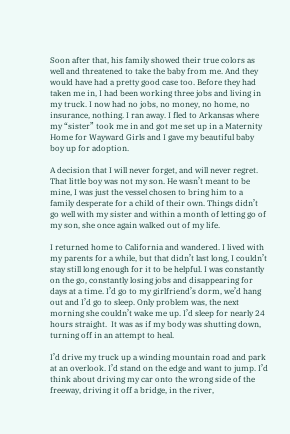Soon after that, his family showed their true colors as well and threatened to take the baby from me. And they would have had a pretty good case too. Before they had taken me in, I had been working three jobs and living in my truck. I now had no jobs, no money, no home, no insurance, nothing. I ran away. I fled to Arkansas where my “sister” took me in and got me set up in a Maternity Home for Wayward Girls and I gave my beautiful baby boy up for adoption.

A decision that I will never forget, and will never regret. That little boy was not my son. He wasn’t meant to be mine, I was just the vessel chosen to bring him to a family desperate for a child of their own. Things didn’t go well with my sister and within a month of letting go of my son, she once again walked out of my life.

I returned home to California and wandered. I lived with my parents for a while, but that didn’t last long, I couldn’t stay still long enough for it to be helpful. I was constantly on the go, constantly losing jobs and disappearing for days at a time. I’d go to my girlfriend’s dorm, we’d hang out and I’d go to sleep. Only problem was, the next morning she couldn’t wake me up. I’d sleep for nearly 24 hours straight.  It was as if my body was shutting down, turning off in an attempt to heal.

I’d drive my truck up a winding mountain road and park at an overlook. I’d stand on the edge and want to jump. I’d think about driving my car onto the wrong side of the freeway, driving it off a bridge, in the river,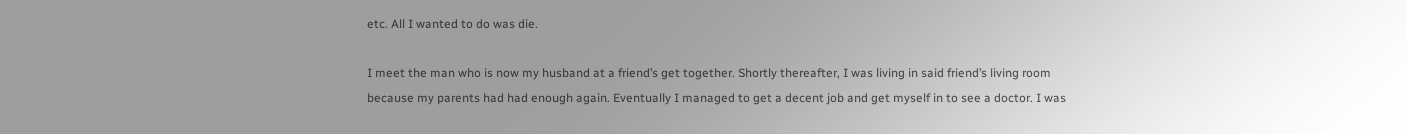etc. All I wanted to do was die.

I meet the man who is now my husband at a friend’s get together. Shortly thereafter, I was living in said friend’s living room because my parents had had enough again. Eventually I managed to get a decent job and get myself in to see a doctor. I was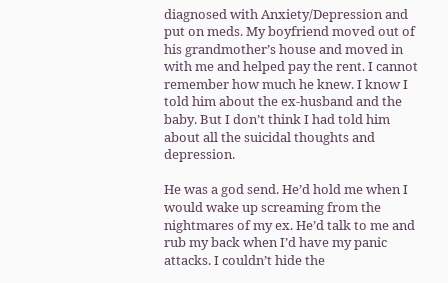diagnosed with Anxiety/Depression and put on meds. My boyfriend moved out of his grandmother’s house and moved in with me and helped pay the rent. I cannot remember how much he knew. I know I told him about the ex-husband and the baby. But I don’t think I had told him about all the suicidal thoughts and depression.

He was a god send. He’d hold me when I would wake up screaming from the nightmares of my ex. He’d talk to me and rub my back when I’d have my panic attacks. I couldn’t hide the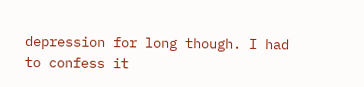depression for long though. I had to confess it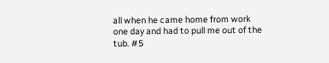all when he came home from work one day and had to pull me out of the tub. #5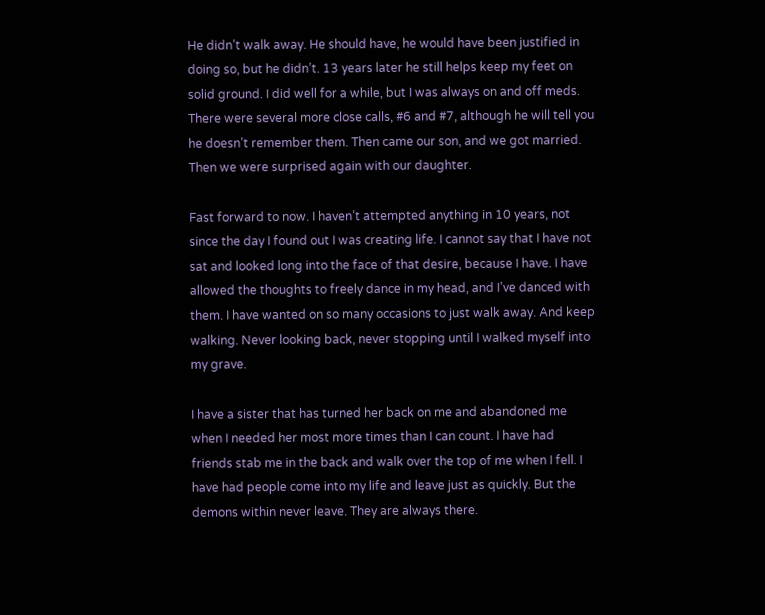He didn’t walk away. He should have, he would have been justified in doing so, but he didn’t. 13 years later he still helps keep my feet on solid ground. I did well for a while, but I was always on and off meds. There were several more close calls, #6 and #7, although he will tell you he doesn’t remember them. Then came our son, and we got married. Then we were surprised again with our daughter.

Fast forward to now. I haven’t attempted anything in 10 years, not since the day I found out I was creating life. I cannot say that I have not sat and looked long into the face of that desire, because I have. I have allowed the thoughts to freely dance in my head, and I’ve danced with them. I have wanted on so many occasions to just walk away. And keep walking. Never looking back, never stopping until I walked myself into my grave.

I have a sister that has turned her back on me and abandoned me when I needed her most more times than I can count. I have had friends stab me in the back and walk over the top of me when I fell. I have had people come into my life and leave just as quickly. But the demons within never leave. They are always there.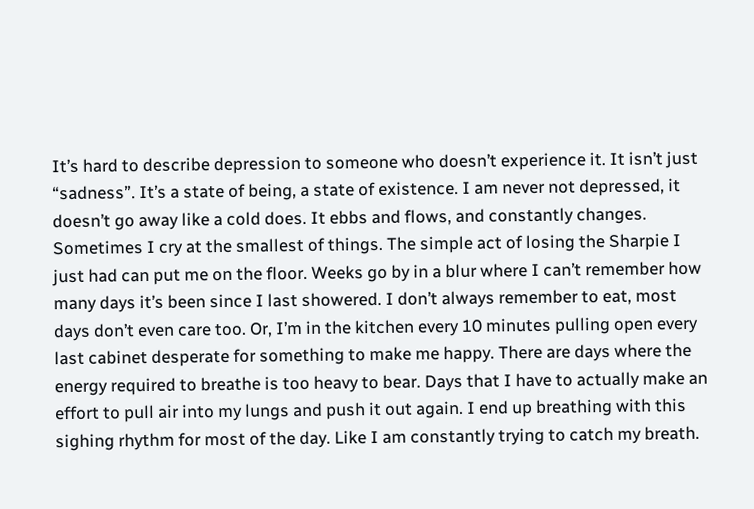It’s hard to describe depression to someone who doesn’t experience it. It isn’t just “sadness”. It’s a state of being, a state of existence. I am never not depressed, it doesn’t go away like a cold does. It ebbs and flows, and constantly changes. Sometimes I cry at the smallest of things. The simple act of losing the Sharpie I just had can put me on the floor. Weeks go by in a blur where I can’t remember how many days it’s been since I last showered. I don’t always remember to eat, most days don’t even care too. Or, I’m in the kitchen every 10 minutes pulling open every last cabinet desperate for something to make me happy. There are days where the energy required to breathe is too heavy to bear. Days that I have to actually make an effort to pull air into my lungs and push it out again. I end up breathing with this sighing rhythm for most of the day. Like I am constantly trying to catch my breath.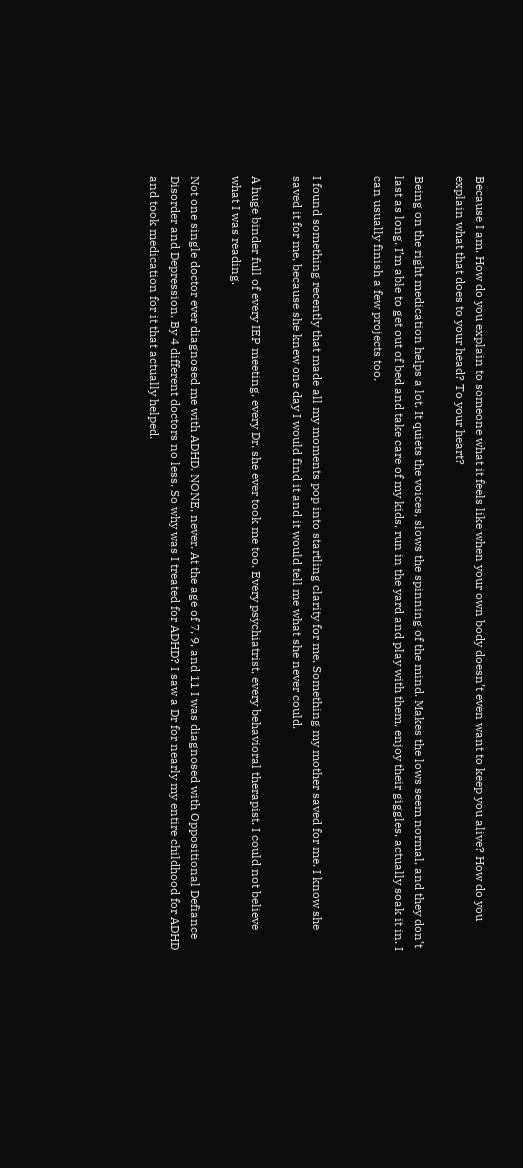Because I am. How do you explain to someone what it feels like when your own body doesn’t even want to keep you alive? How do you explain what that does to your head? To your heart?

Being on the right medication helps a lot. It quiets the voices, slows the spinning of the mind. Makes the lows seem normal, and they don’t last as long. I’m able to get out of bed and take care of my kids, run in the yard and play with them, enjoy their giggles, actually soak it in. I can usually finish a few projects too.


I found something recently that made all my moments pop into startling clarity for me. Something my mother saved for me. I know she saved it for me, because she knew one day I would find it and it would tell me what she never could.

A huge binder full of every IEP meeting, every Dr. she ever took me too. Every psychiatrist, every behavioral therapist. I could not believe what I was reading.

Not one single doctor ever diagnosed me with ADHD. NONE, never. At the age of 7, 9, and 11 I was diagnosed with Oppositional Defiance Disorder and Depression. By 4 different doctors no less. So why was I treated for ADHD? I saw a Dr for nearly my entire childhood for ADHD and took medication for it that actually helped.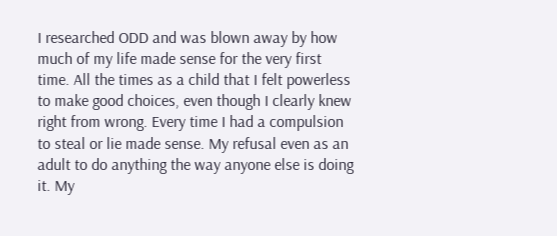I researched ODD and was blown away by how much of my life made sense for the very first time. All the times as a child that I felt powerless to make good choices, even though I clearly knew right from wrong. Every time I had a compulsion to steal or lie made sense. My refusal even as an adult to do anything the way anyone else is doing it. My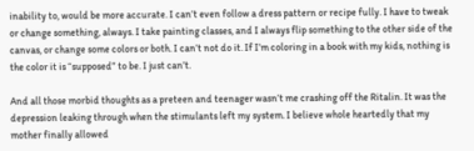inability to, would be more accurate. I can’t even follow a dress pattern or recipe fully. I have to tweak or change something, always. I take painting classes, and I always flip something to the other side of the canvas, or change some colors or both. I can’t not do it. If I’m coloring in a book with my kids, nothing is the color it is “supposed” to be. I just can’t.

And all those morbid thoughts as a preteen and teenager wasn’t me crashing off the Ritalin. It was the depression leaking through when the stimulants left my system. I believe whole heartedly that my mother finally allowed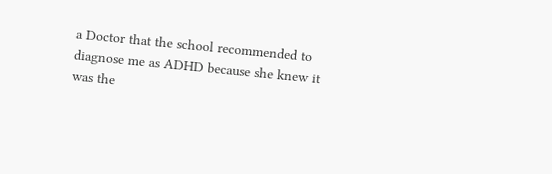a Doctor that the school recommended to diagnose me as ADHD because she knew it was the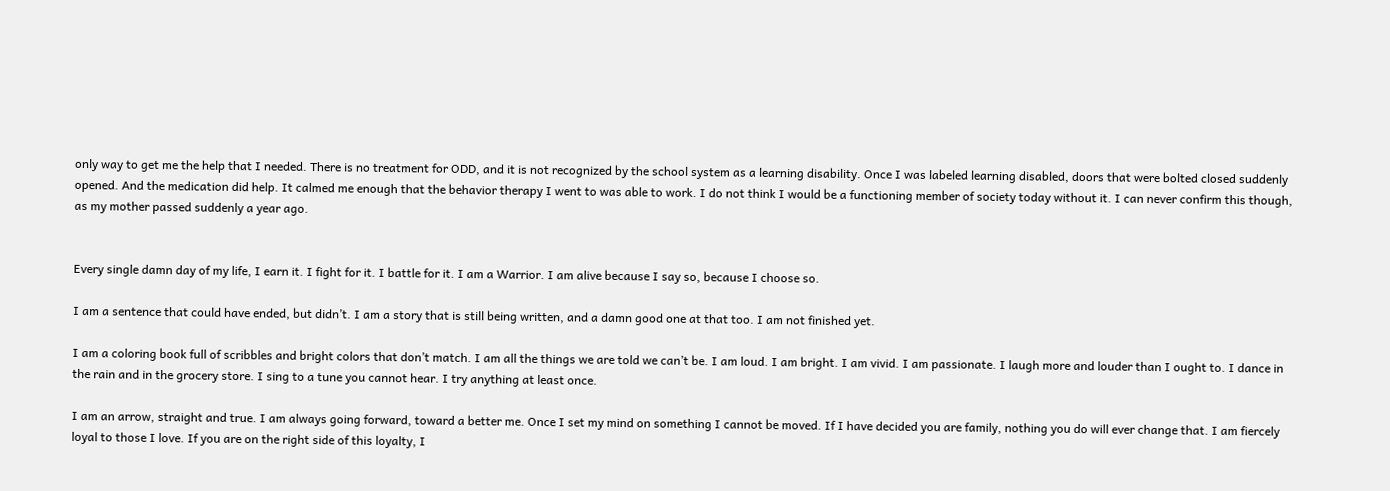only way to get me the help that I needed. There is no treatment for ODD, and it is not recognized by the school system as a learning disability. Once I was labeled learning disabled, doors that were bolted closed suddenly opened. And the medication did help. It calmed me enough that the behavior therapy I went to was able to work. I do not think I would be a functioning member of society today without it. I can never confirm this though, as my mother passed suddenly a year ago.


Every single damn day of my life, I earn it. I fight for it. I battle for it. I am a Warrior. I am alive because I say so, because I choose so.

I am a sentence that could have ended, but didn’t. I am a story that is still being written, and a damn good one at that too. I am not finished yet.

I am a coloring book full of scribbles and bright colors that don’t match. I am all the things we are told we can’t be. I am loud. I am bright. I am vivid. I am passionate. I laugh more and louder than I ought to. I dance in the rain and in the grocery store. I sing to a tune you cannot hear. I try anything at least once.

I am an arrow, straight and true. I am always going forward, toward a better me. Once I set my mind on something I cannot be moved. If I have decided you are family, nothing you do will ever change that. I am fiercely loyal to those I love. If you are on the right side of this loyalty, I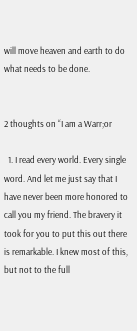will move heaven and earth to do what needs to be done.


2 thoughts on “I am a Warr;or

  1. I read every world. Every single word. And let me just say that I have never been more honored to call you my friend. The bravery it took for you to put this out there is remarkable. I knew most of this, but not to the full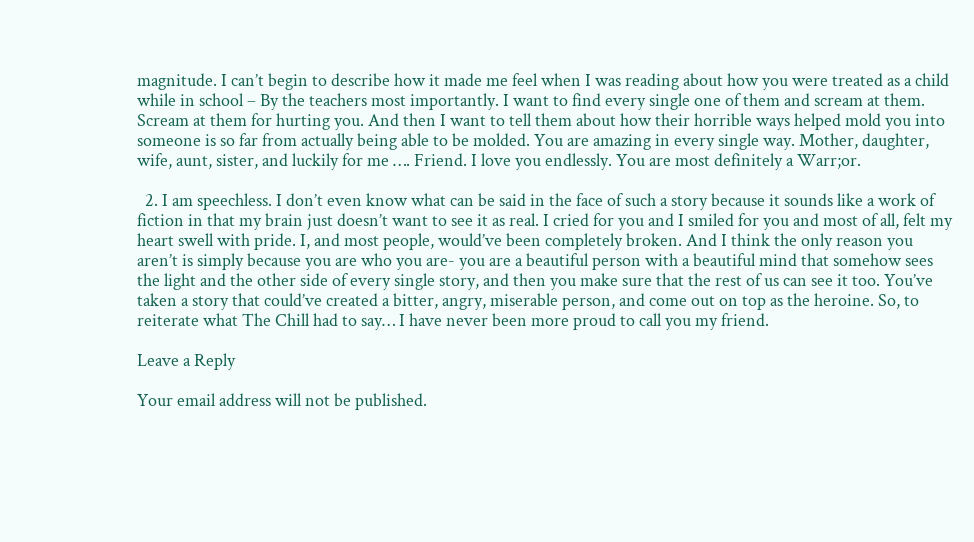magnitude. I can’t begin to describe how it made me feel when I was reading about how you were treated as a child while in school – By the teachers most importantly. I want to find every single one of them and scream at them. Scream at them for hurting you. And then I want to tell them about how their horrible ways helped mold you into someone is so far from actually being able to be molded. You are amazing in every single way. Mother, daughter, wife, aunt, sister, and luckily for me …. Friend. I love you endlessly. You are most definitely a Warr;or.

  2. I am speechless. I don’t even know what can be said in the face of such a story because it sounds like a work of fiction in that my brain just doesn’t want to see it as real. I cried for you and I smiled for you and most of all, felt my heart swell with pride. I, and most people, would’ve been completely broken. And I think the only reason you aren’t is simply because you are who you are- you are a beautiful person with a beautiful mind that somehow sees the light and the other side of every single story, and then you make sure that the rest of us can see it too. You’ve taken a story that could’ve created a bitter, angry, miserable person, and come out on top as the heroine. So, to reiterate what The Chill had to say… I have never been more proud to call you my friend.

Leave a Reply

Your email address will not be published.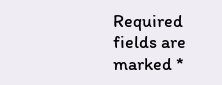Required fields are marked *